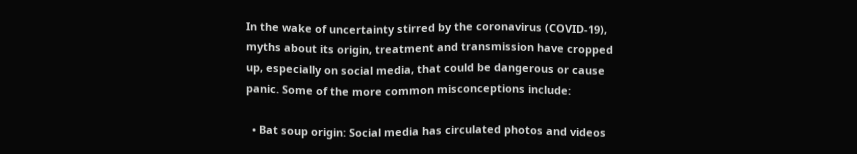In the wake of uncertainty stirred by the coronavirus (COVID-19), myths about its origin, treatment and transmission have cropped up, especially on social media, that could be dangerous or cause panic. Some of the more common misconceptions include:

  • Bat soup origin: Social media has circulated photos and videos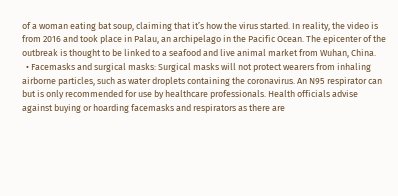of a woman eating bat soup, claiming that it’s how the virus started. In reality, the video is from 2016 and took place in Palau, an archipelago in the Pacific Ocean. The epicenter of the outbreak is thought to be linked to a seafood and live animal market from Wuhan, China.
  • Facemasks and surgical masks: Surgical masks will not protect wearers from inhaling airborne particles, such as water droplets containing the coronavirus. An N95 respirator can but is only recommended for use by healthcare professionals. Health officials advise against buying or hoarding facemasks and respirators as there are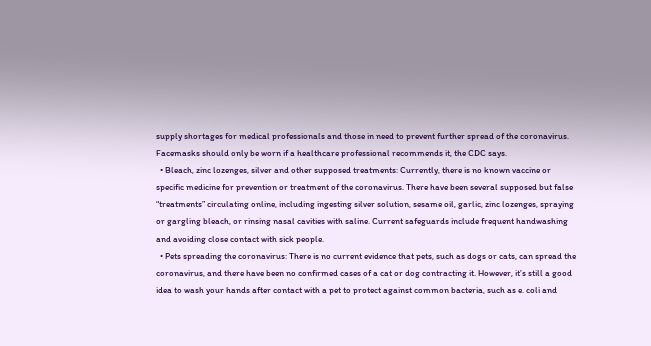supply shortages for medical professionals and those in need to prevent further spread of the coronavirus. Facemasks should only be worn if a healthcare professional recommends it, the CDC says.
  • Bleach, zinc lozenges, silver and other supposed treatments: Currently, there is no known vaccine or specific medicine for prevention or treatment of the coronavirus. There have been several supposed but false “treatments” circulating online, including ingesting silver solution, sesame oil, garlic, zinc lozenges, spraying or gargling bleach, or rinsing nasal cavities with saline. Current safeguards include frequent handwashing and avoiding close contact with sick people.
  • Pets spreading the coronavirus: There is no current evidence that pets, such as dogs or cats, can spread the coronavirus, and there have been no confirmed cases of a cat or dog contracting it. However, it’s still a good idea to wash your hands after contact with a pet to protect against common bacteria, such as e. coli and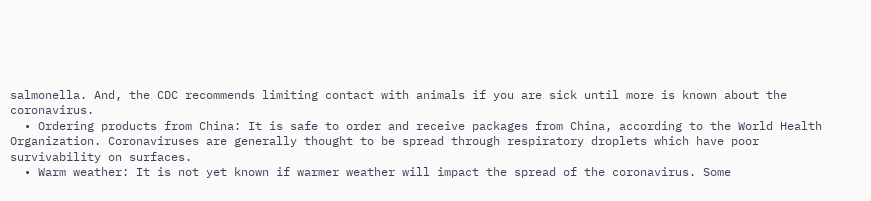salmonella. And, the CDC recommends limiting contact with animals if you are sick until more is known about the coronavirus.
  • Ordering products from China: It is safe to order and receive packages from China, according to the World Health Organization. Coronaviruses are generally thought to be spread through respiratory droplets which have poor survivability on surfaces.
  • Warm weather: It is not yet known if warmer weather will impact the spread of the coronavirus. Some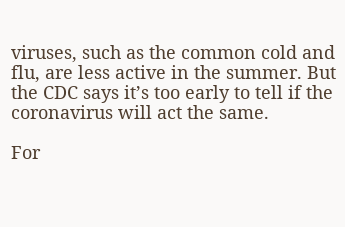viruses, such as the common cold and flu, are less active in the summer. But the CDC says it’s too early to tell if the coronavirus will act the same.

For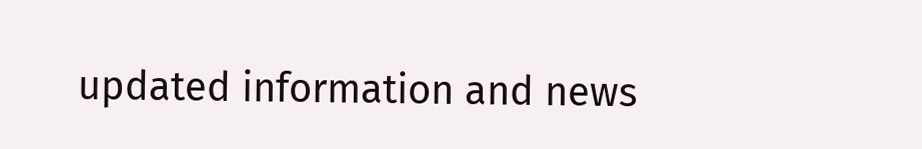updated information and news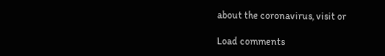about the coronavirus, visit or

Load comments